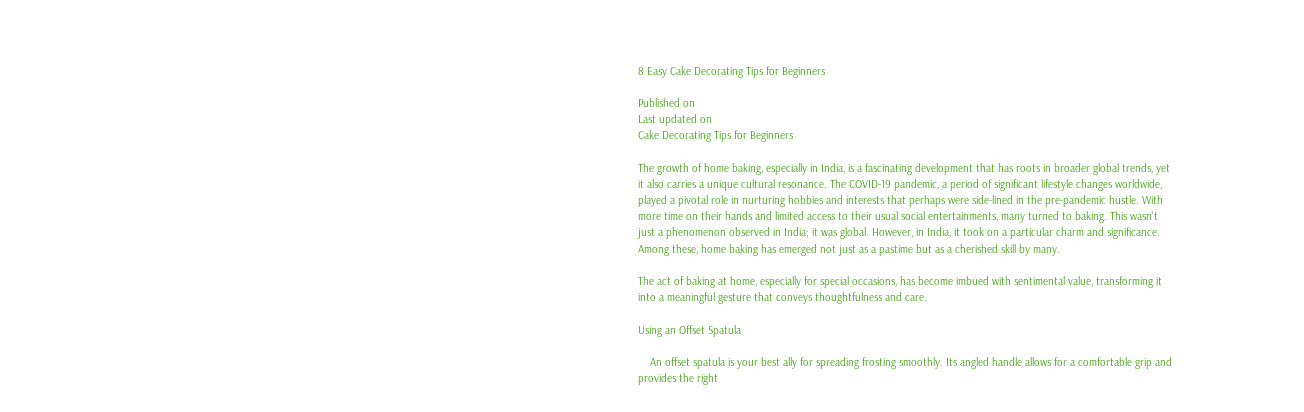8 Easy Cake Decorating Tips for Beginners

Published on
Last updated on
Cake Decorating Tips for Beginners

The growth of home baking, especially in India, is a fascinating development that has roots in broader global trends, yet it also carries a unique cultural resonance. The COVID-19 pandemic, a period of significant lifestyle changes worldwide, played a pivotal role in nurturing hobbies and interests that perhaps were side-lined in the pre-pandemic hustle. With more time on their hands and limited access to their usual social entertainments, many turned to baking. This wasn't just a phenomenon observed in India; it was global. However, in India, it took on a particular charm and significance. Among these, home baking has emerged not just as a pastime but as a cherished skill by many.

The act of baking at home, especially for special occasions, has become imbued with sentimental value, transforming it into a meaningful gesture that conveys thoughtfulness and care.

Using an Offset Spatula

    An offset spatula is your best ally for spreading frosting smoothly. Its angled handle allows for a comfortable grip and provides the right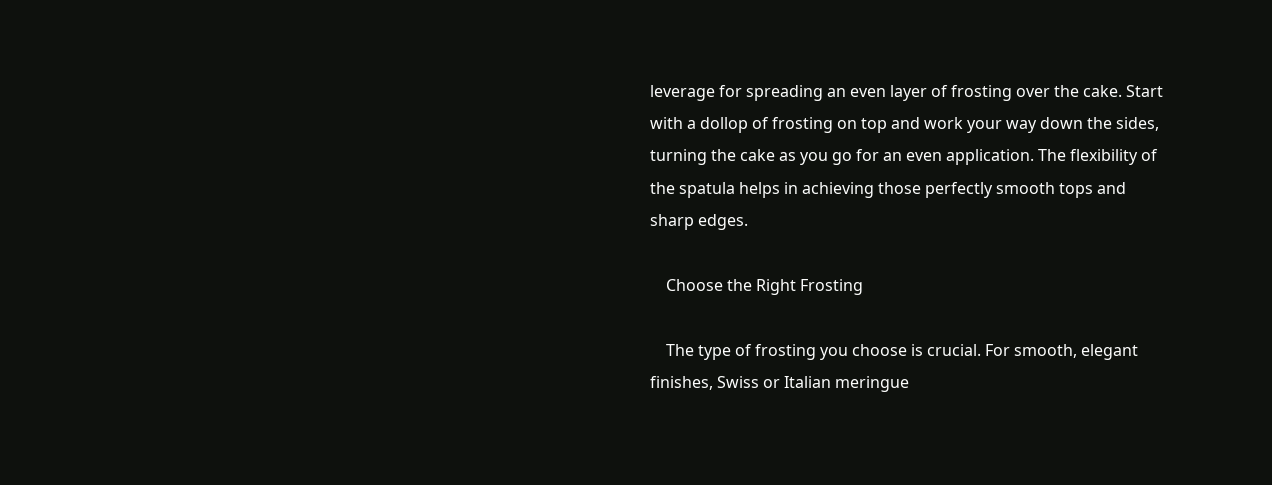leverage for spreading an even layer of frosting over the cake. Start with a dollop of frosting on top and work your way down the sides, turning the cake as you go for an even application. The flexibility of the spatula helps in achieving those perfectly smooth tops and sharp edges.

    Choose the Right Frosting

    The type of frosting you choose is crucial. For smooth, elegant finishes, Swiss or Italian meringue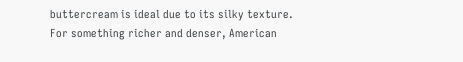buttercream is ideal due to its silky texture. For something richer and denser, American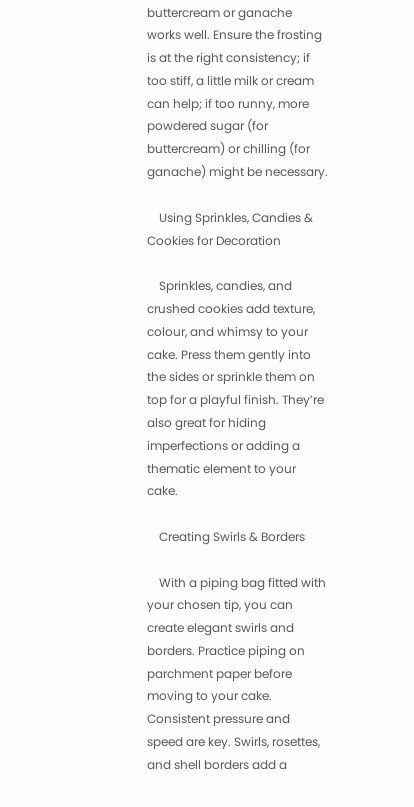buttercream or ganache works well. Ensure the frosting is at the right consistency; if too stiff, a little milk or cream can help; if too runny, more powdered sugar (for buttercream) or chilling (for ganache) might be necessary.

    Using Sprinkles, Candies & Cookies for Decoration

    Sprinkles, candies, and crushed cookies add texture, colour, and whimsy to your cake. Press them gently into the sides or sprinkle them on top for a playful finish. They’re also great for hiding imperfections or adding a thematic element to your cake.

    Creating Swirls & Borders

    With a piping bag fitted with your chosen tip, you can create elegant swirls and borders. Practice piping on parchment paper before moving to your cake. Consistent pressure and speed are key. Swirls, rosettes, and shell borders add a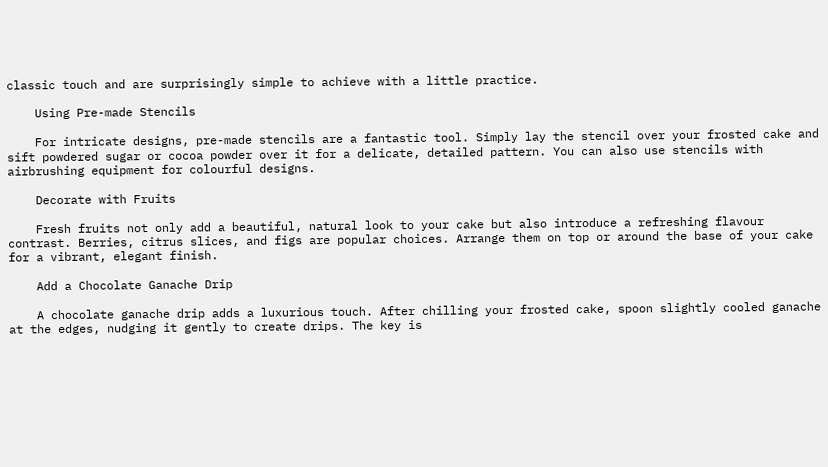classic touch and are surprisingly simple to achieve with a little practice.

    Using Pre-made Stencils

    For intricate designs, pre-made stencils are a fantastic tool. Simply lay the stencil over your frosted cake and sift powdered sugar or cocoa powder over it for a delicate, detailed pattern. You can also use stencils with airbrushing equipment for colourful designs.

    Decorate with Fruits

    Fresh fruits not only add a beautiful, natural look to your cake but also introduce a refreshing flavour contrast. Berries, citrus slices, and figs are popular choices. Arrange them on top or around the base of your cake for a vibrant, elegant finish.

    Add a Chocolate Ganache Drip

    A chocolate ganache drip adds a luxurious touch. After chilling your frosted cake, spoon slightly cooled ganache at the edges, nudging it gently to create drips. The key is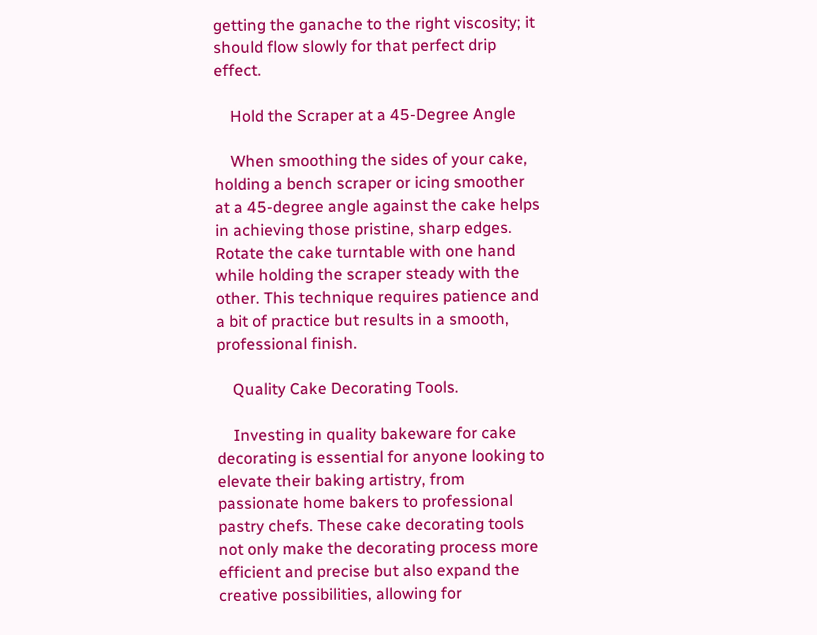getting the ganache to the right viscosity; it should flow slowly for that perfect drip effect.

    Hold the Scraper at a 45-Degree Angle

    When smoothing the sides of your cake, holding a bench scraper or icing smoother at a 45-degree angle against the cake helps in achieving those pristine, sharp edges. Rotate the cake turntable with one hand while holding the scraper steady with the other. This technique requires patience and a bit of practice but results in a smooth, professional finish.

    Quality Cake Decorating Tools.

    Investing in quality bakeware for cake decorating is essential for anyone looking to elevate their baking artistry, from passionate home bakers to professional pastry chefs. These cake decorating tools not only make the decorating process more efficient and precise but also expand the creative possibilities, allowing for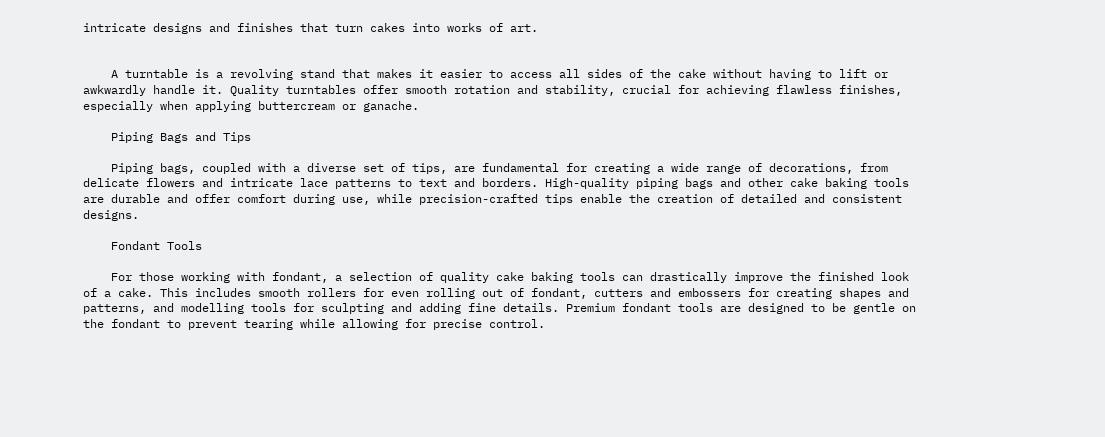intricate designs and finishes that turn cakes into works of art.


    A turntable is a revolving stand that makes it easier to access all sides of the cake without having to lift or awkwardly handle it. Quality turntables offer smooth rotation and stability, crucial for achieving flawless finishes, especially when applying buttercream or ganache.

    Piping Bags and Tips

    Piping bags, coupled with a diverse set of tips, are fundamental for creating a wide range of decorations, from delicate flowers and intricate lace patterns to text and borders. High-quality piping bags and other cake baking tools are durable and offer comfort during use, while precision-crafted tips enable the creation of detailed and consistent designs.

    Fondant Tools

    For those working with fondant, a selection of quality cake baking tools can drastically improve the finished look of a cake. This includes smooth rollers for even rolling out of fondant, cutters and embossers for creating shapes and patterns, and modelling tools for sculpting and adding fine details. Premium fondant tools are designed to be gentle on the fondant to prevent tearing while allowing for precise control.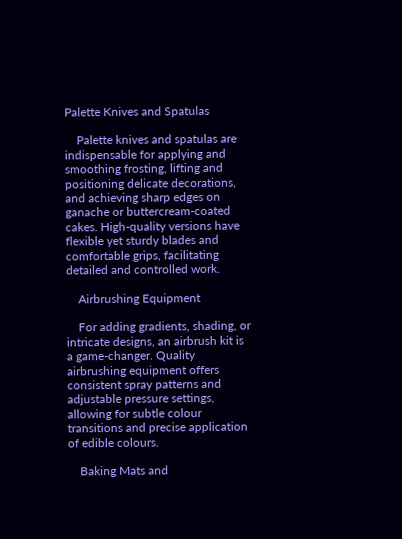Palette Knives and Spatulas

    Palette knives and spatulas are indispensable for applying and smoothing frosting, lifting and positioning delicate decorations, and achieving sharp edges on ganache or buttercream-coated cakes. High-quality versions have flexible yet sturdy blades and comfortable grips, facilitating detailed and controlled work.

    Airbrushing Equipment

    For adding gradients, shading, or intricate designs, an airbrush kit is a game-changer. Quality airbrushing equipment offers consistent spray patterns and adjustable pressure settings, allowing for subtle colour transitions and precise application of edible colours.

    Baking Mats and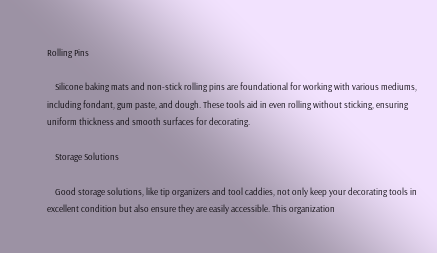Rolling Pins

    Silicone baking mats and non-stick rolling pins are foundational for working with various mediums, including fondant, gum paste, and dough. These tools aid in even rolling without sticking, ensuring uniform thickness and smooth surfaces for decorating.

    Storage Solutions

    Good storage solutions, like tip organizers and tool caddies, not only keep your decorating tools in excellent condition but also ensure they are easily accessible. This organization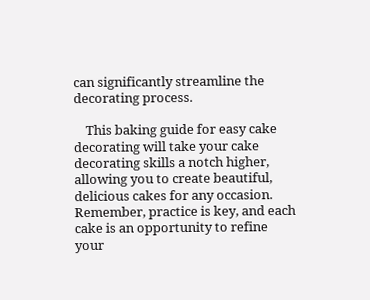can significantly streamline the decorating process.

    This baking guide for easy cake decorating will take your cake decorating skills a notch higher, allowing you to create beautiful, delicious cakes for any occasion. Remember, practice is key, and each cake is an opportunity to refine your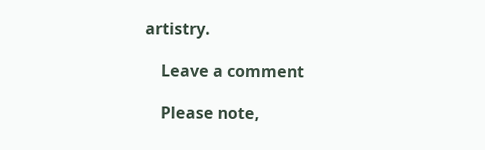artistry.

    Leave a comment

    Please note,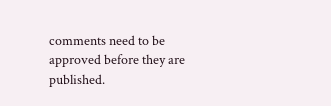comments need to be approved before they are published.